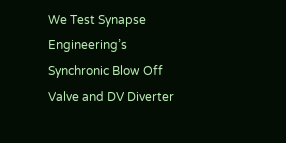We Test Synapse Engineering’s Synchronic Blow Off Valve and DV Diverter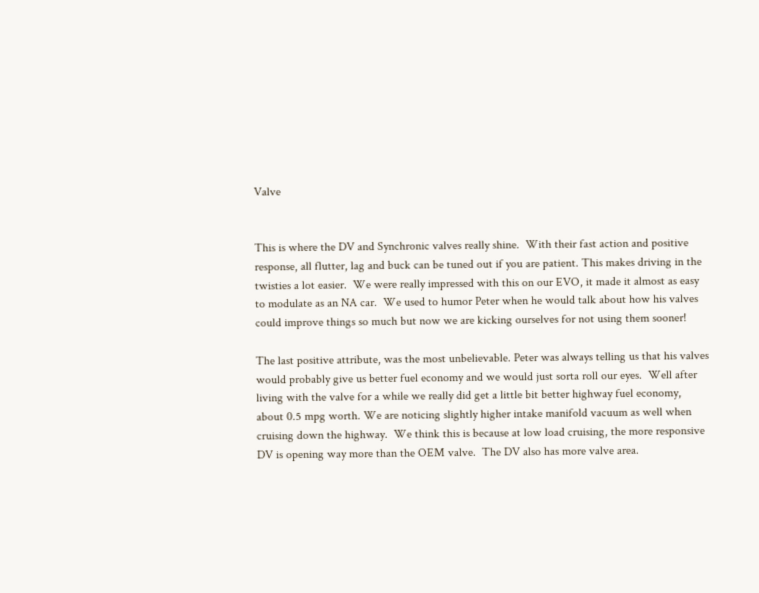Valve


This is where the DV and Synchronic valves really shine.  With their fast action and positive response, all flutter, lag and buck can be tuned out if you are patient. This makes driving in the twisties a lot easier.  We were really impressed with this on our EVO, it made it almost as easy to modulate as an NA car.  We used to humor Peter when he would talk about how his valves could improve things so much but now we are kicking ourselves for not using them sooner!

The last positive attribute, was the most unbelievable. Peter was always telling us that his valves would probably give us better fuel economy and we would just sorta roll our eyes.  Well after living with the valve for a while we really did get a little bit better highway fuel economy, about 0.5 mpg worth. We are noticing slightly higher intake manifold vacuum as well when cruising down the highway.  We think this is because at low load cruising, the more responsive DV is opening way more than the OEM valve.  The DV also has more valve area.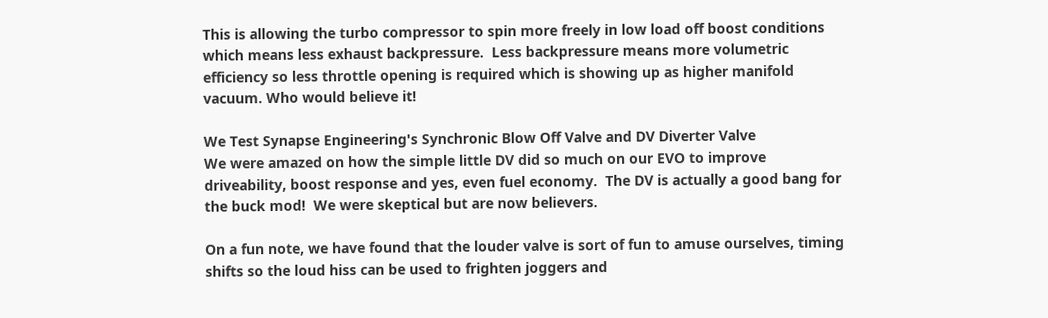This is allowing the turbo compressor to spin more freely in low load off boost conditions which means less exhaust backpressure.  Less backpressure means more volumetric efficiency so less throttle opening is required which is showing up as higher manifold vacuum. Who would believe it!

We Test Synapse Engineering's Synchronic Blow Off Valve and DV Diverter Valve
We were amazed on how the simple little DV did so much on our EVO to improve driveability, boost response and yes, even fuel economy.  The DV is actually a good bang for the buck mod!  We were skeptical but are now believers.

On a fun note, we have found that the louder valve is sort of fun to amuse ourselves, timing shifts so the loud hiss can be used to frighten joggers and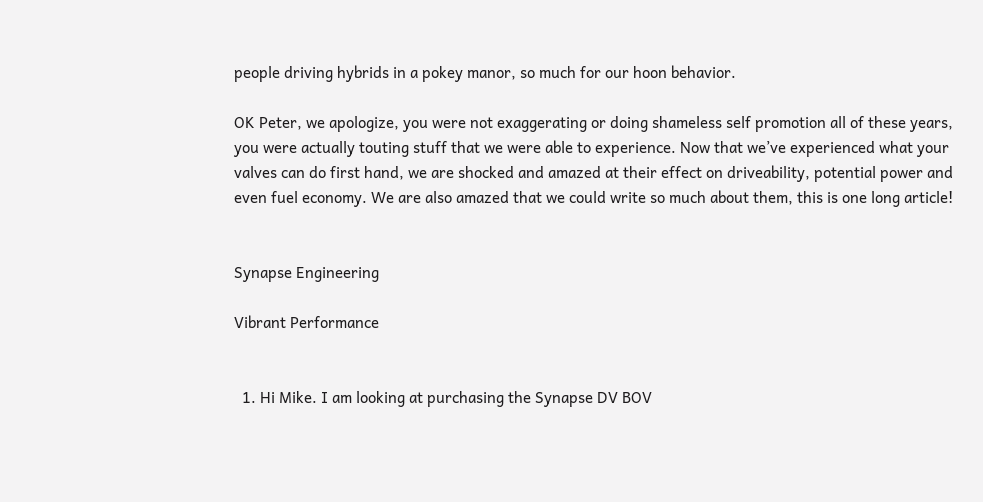people driving hybrids in a pokey manor, so much for our hoon behavior.

OK Peter, we apologize, you were not exaggerating or doing shameless self promotion all of these years, you were actually touting stuff that we were able to experience. Now that we’ve experienced what your valves can do first hand, we are shocked and amazed at their effect on driveability, potential power and even fuel economy. We are also amazed that we could write so much about them, this is one long article!


Synapse Engineering

Vibrant Performance


  1. Hi Mike. I am looking at purchasing the Synapse DV BOV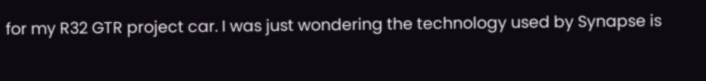for my R32 GTR project car. I was just wondering the technology used by Synapse is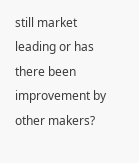still market leading or has there been improvement by other makers?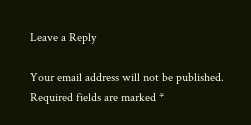Leave a Reply

Your email address will not be published. Required fields are marked *